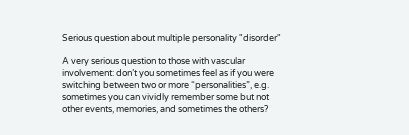Serious question about multiple personality "disorder"

A very serious question to those with vascular involvement: don’t you sometimes feel as if you were switching between two or more “personalities”, e.g. sometimes you can vividly remember some but not other events, memories, and sometimes the others?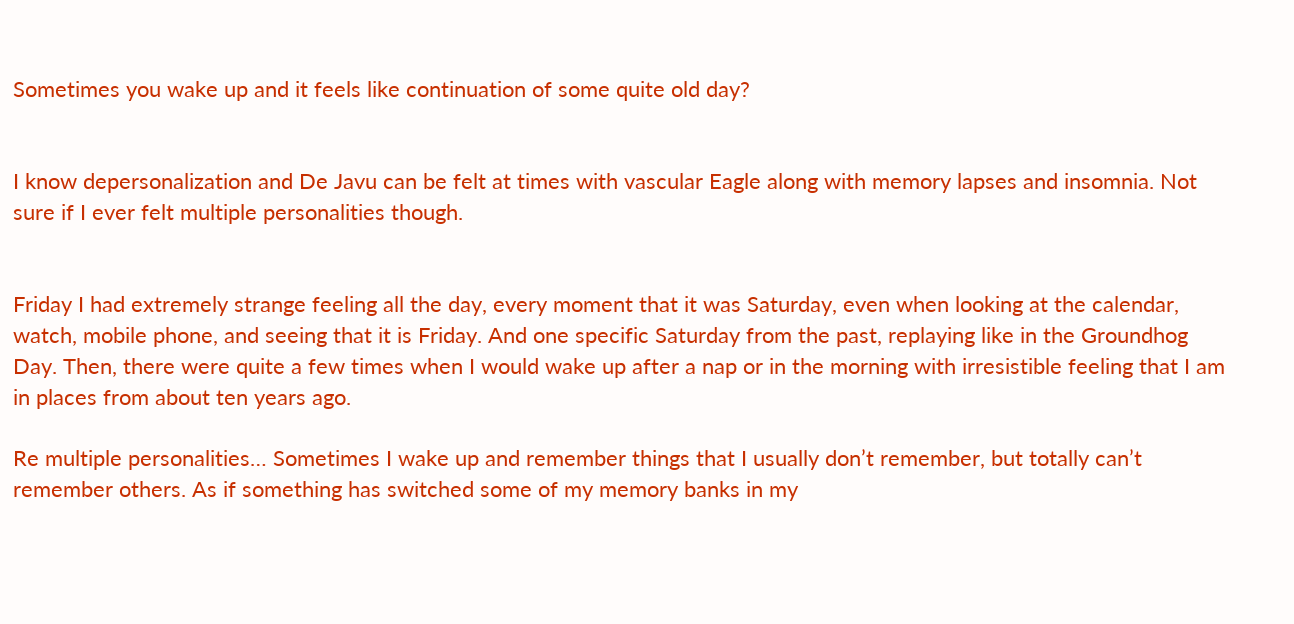Sometimes you wake up and it feels like continuation of some quite old day?


I know depersonalization and De Javu can be felt at times with vascular Eagle along with memory lapses and insomnia. Not sure if I ever felt multiple personalities though.


Friday I had extremely strange feeling all the day, every moment that it was Saturday, even when looking at the calendar, watch, mobile phone, and seeing that it is Friday. And one specific Saturday from the past, replaying like in the Groundhog Day. Then, there were quite a few times when I would wake up after a nap or in the morning with irresistible feeling that I am in places from about ten years ago.

Re multiple personalities… Sometimes I wake up and remember things that I usually don’t remember, but totally can’t remember others. As if something has switched some of my memory banks in my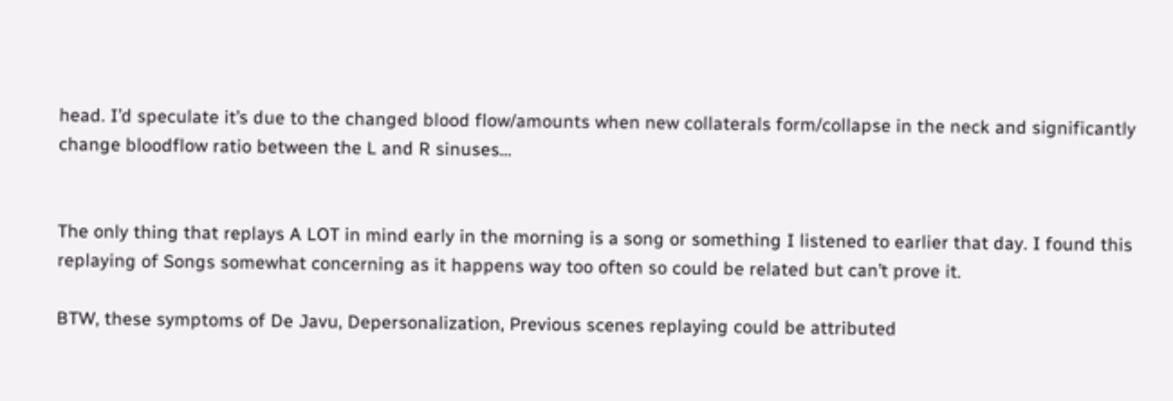head. I’d speculate it’s due to the changed blood flow/amounts when new collaterals form/collapse in the neck and significantly change bloodflow ratio between the L and R sinuses…


The only thing that replays A LOT in mind early in the morning is a song or something I listened to earlier that day. I found this replaying of Songs somewhat concerning as it happens way too often so could be related but can’t prove it.

BTW, these symptoms of De Javu, Depersonalization, Previous scenes replaying could be attributed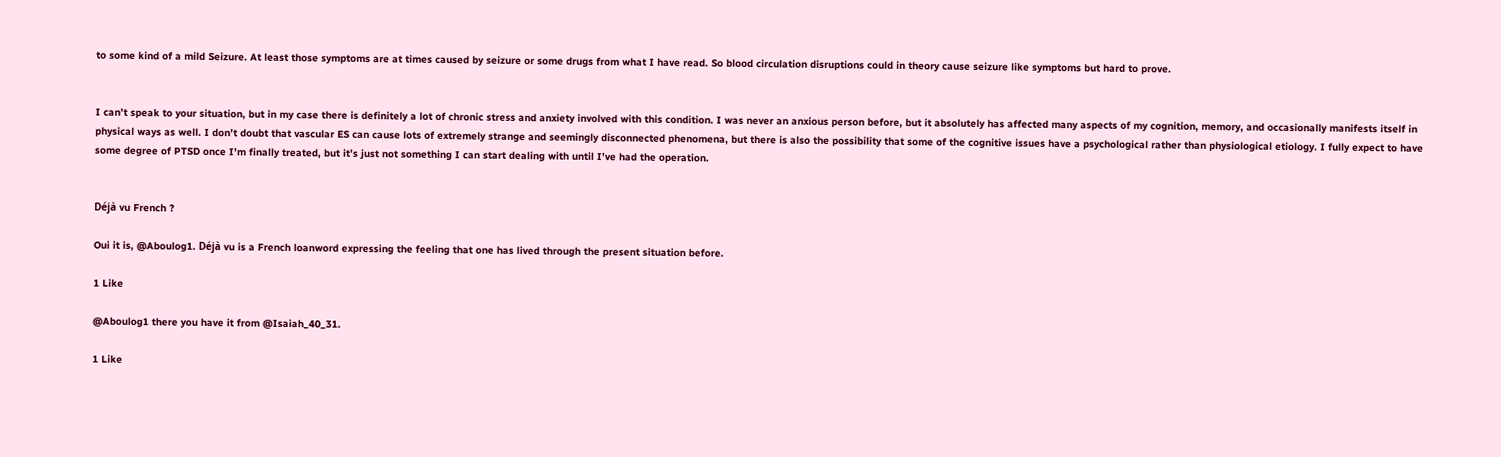to some kind of a mild Seizure. At least those symptoms are at times caused by seizure or some drugs from what I have read. So blood circulation disruptions could in theory cause seizure like symptoms but hard to prove.


I can’t speak to your situation, but in my case there is definitely a lot of chronic stress and anxiety involved with this condition. I was never an anxious person before, but it absolutely has affected many aspects of my cognition, memory, and occasionally manifests itself in physical ways as well. I don’t doubt that vascular ES can cause lots of extremely strange and seemingly disconnected phenomena, but there is also the possibility that some of the cognitive issues have a psychological rather than physiological etiology. I fully expect to have some degree of PTSD once I’m finally treated, but it’s just not something I can start dealing with until I’ve had the operation.


Déjà vu French ?

Oui it is, @Aboulog1. Déjà vu is a French loanword expressing the feeling that one has lived through the present situation before.

1 Like

@Aboulog1 there you have it from @Isaiah_40_31.

1 Like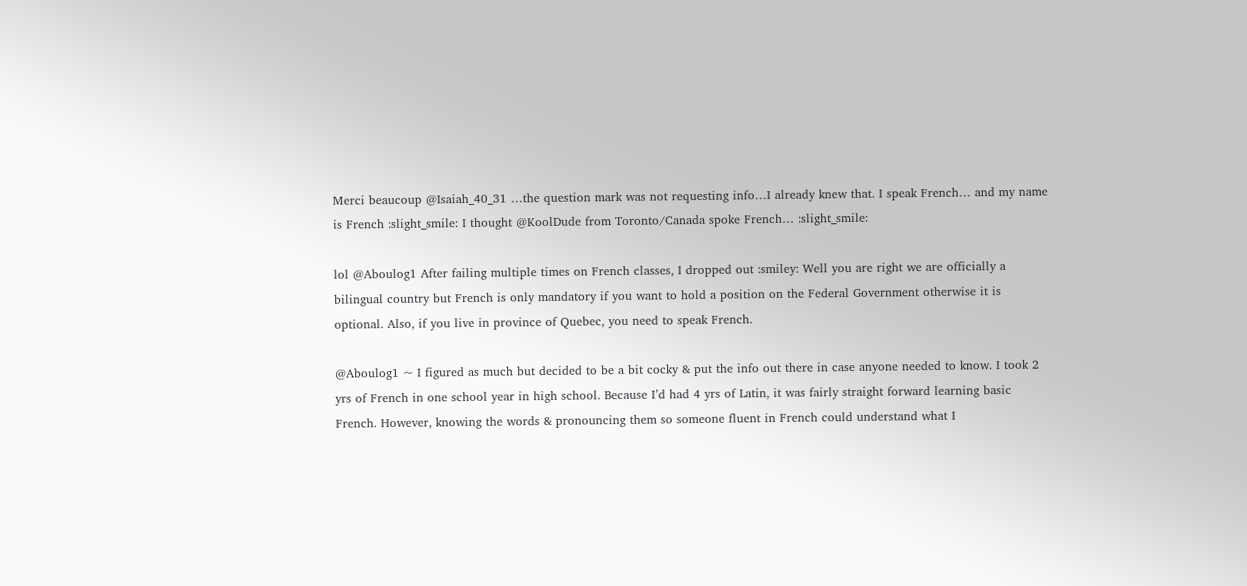Merci beaucoup @Isaiah_40_31 …the question mark was not requesting info…I already knew that. I speak French… and my name is French :slight_smile: I thought @KoolDude from Toronto/Canada spoke French… :slight_smile:

lol @Aboulog1 After failing multiple times on French classes, I dropped out :smiley: Well you are right we are officially a bilingual country but French is only mandatory if you want to hold a position on the Federal Government otherwise it is optional. Also, if you live in province of Quebec, you need to speak French.

@Aboulog1 ~ I figured as much but decided to be a bit cocky & put the info out there in case anyone needed to know. I took 2 yrs of French in one school year in high school. Because I’d had 4 yrs of Latin, it was fairly straight forward learning basic French. However, knowing the words & pronouncing them so someone fluent in French could understand what I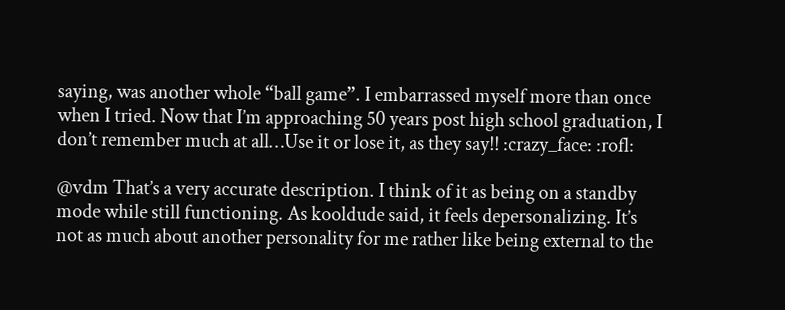saying, was another whole “ball game”. I embarrassed myself more than once when I tried. Now that I’m approaching 50 years post high school graduation, I don’t remember much at all…Use it or lose it, as they say!! :crazy_face: :rofl:

@vdm That’s a very accurate description. I think of it as being on a standby mode while still functioning. As kooldude said, it feels depersonalizing. It’s not as much about another personality for me rather like being external to the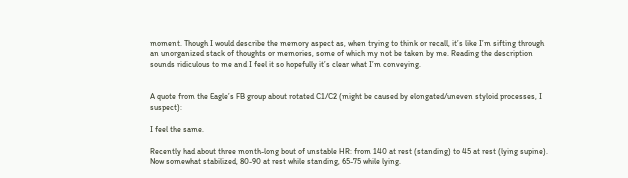moment. Though I would describe the memory aspect as, when trying to think or recall, it’s like I’m sifting through an unorganized stack of thoughts or memories, some of which my not be taken by me. Reading the description sounds ridiculous to me and I feel it so hopefully it’s clear what I’m conveying.


A quote from the Eagle’s FB group about rotated C1/C2 (might be caused by elongated/uneven styloid processes, I suspect):

I feel the same.

Recently had about three month-long bout of unstable HR: from 140 at rest (standing) to 45 at rest (lying supine). Now somewhat stabilized, 80-90 at rest while standing, 65-75 while lying.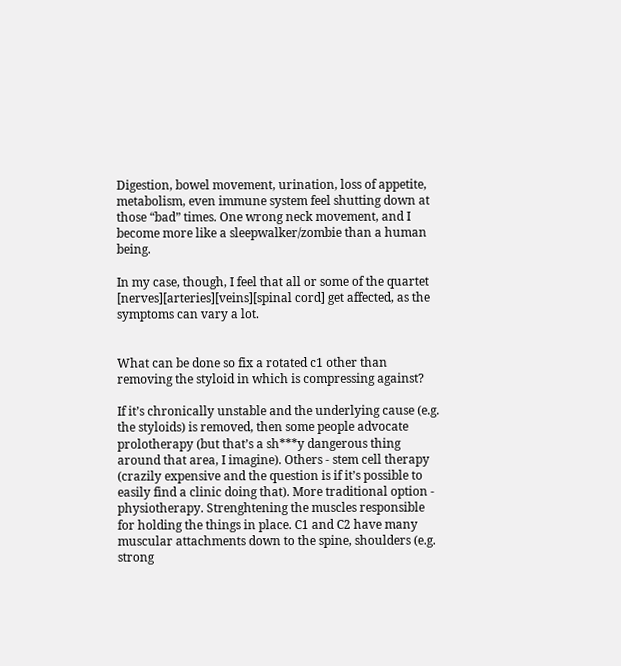Digestion, bowel movement, urination, loss of appetite, metabolism, even immune system feel shutting down at those “bad” times. One wrong neck movement, and I become more like a sleepwalker/zombie than a human being.

In my case, though, I feel that all or some of the quartet [nerves][arteries][veins][spinal cord] get affected, as the symptoms can vary a lot.


What can be done so fix a rotated c1 other than removing the styloid in which is compressing against?

If it’s chronically unstable and the underlying cause (e.g. the styloids) is removed, then some people advocate prolotherapy (but that’s a sh***y dangerous thing around that area, I imagine). Others - stem cell therapy (crazily expensive and the question is if it’s possible to easily find a clinic doing that). More traditional option - physiotherapy. Strenghtening the muscles responsible for holding the things in place. C1 and C2 have many muscular attachments down to the spine, shoulders (e.g. strong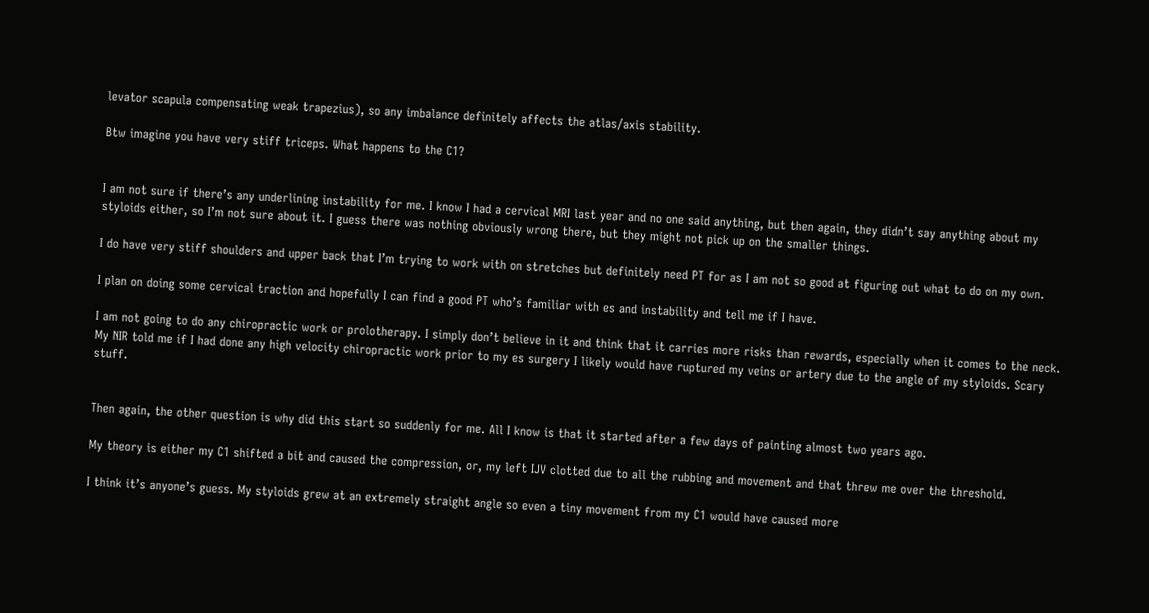levator scapula compensating weak trapezius), so any imbalance definitely affects the atlas/axis stability.

Btw imagine you have very stiff triceps. What happens to the C1?


I am not sure if there’s any underlining instability for me. I know I had a cervical MRI last year and no one said anything, but then again, they didn’t say anything about my styloids either, so I’m not sure about it. I guess there was nothing obviously wrong there, but they might not pick up on the smaller things.

I do have very stiff shoulders and upper back that I’m trying to work with on stretches but definitely need PT for as I am not so good at figuring out what to do on my own.

I plan on doing some cervical traction and hopefully I can find a good PT who’s familiar with es and instability and tell me if I have.

I am not going to do any chiropractic work or prolotherapy. I simply don’t believe in it and think that it carries more risks than rewards, especially when it comes to the neck. My NIR told me if I had done any high velocity chiropractic work prior to my es surgery I likely would have ruptured my veins or artery due to the angle of my styloids. Scary stuff.


Then again, the other question is why did this start so suddenly for me. All I know is that it started after a few days of painting almost two years ago.

My theory is either my C1 shifted a bit and caused the compression, or, my left IJV clotted due to all the rubbing and movement and that threw me over the threshold.

I think it’s anyone’s guess. My styloids grew at an extremely straight angle so even a tiny movement from my C1 would have caused more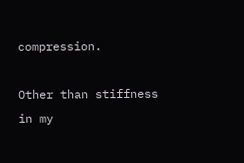compression.

Other than stiffness in my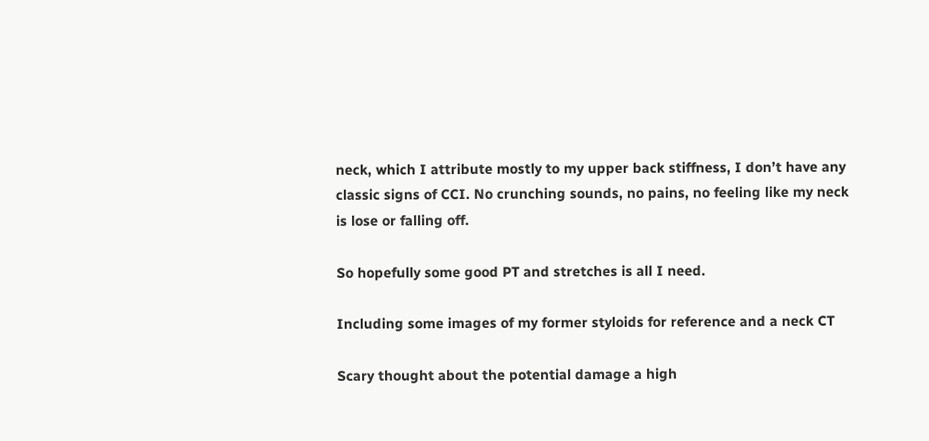neck, which I attribute mostly to my upper back stiffness, I don’t have any classic signs of CCI. No crunching sounds, no pains, no feeling like my neck is lose or falling off.

So hopefully some good PT and stretches is all I need.

Including some images of my former styloids for reference and a neck CT

Scary thought about the potential damage a high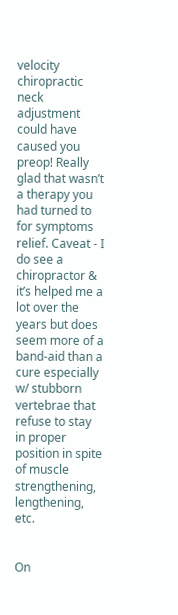velocity chiropractic neck adjustment could have caused you preop! Really glad that wasn’t a therapy you had turned to for symptoms relief. Caveat - I do see a chiropractor & it’s helped me a lot over the years but does seem more of a band-aid than a cure especially w/ stubborn vertebrae that refuse to stay in proper position in spite of muscle strengthening, lengthening, etc.


On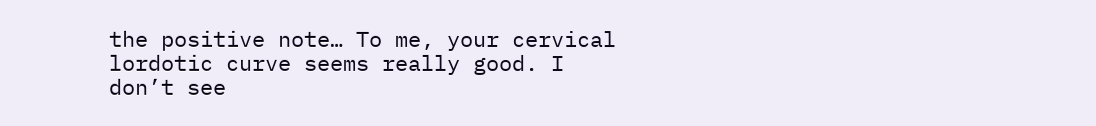the positive note… To me, your cervical lordotic curve seems really good. I don’t see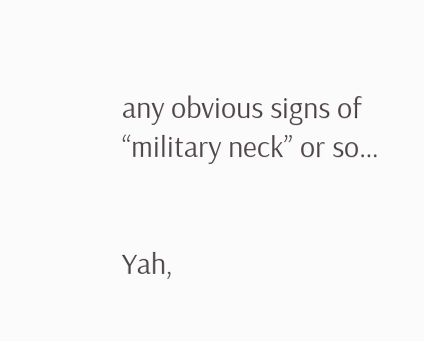any obvious signs of “military neck” or so…


Yah,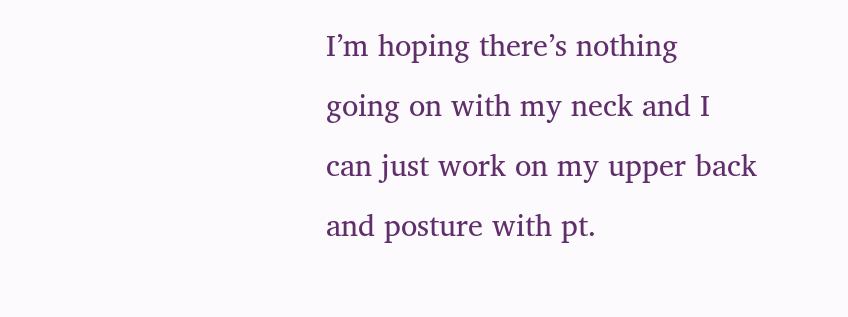I’m hoping there’s nothing going on with my neck and I can just work on my upper back and posture with pt.